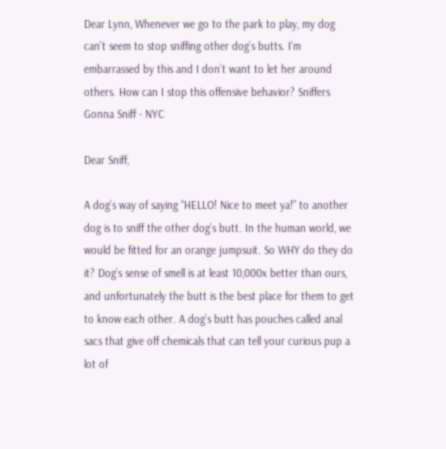Dear Lynn, Whenever we go to the park to play, my dog can’t seem to stop sniffing other dog’s butts. I’m embarrassed by this and I don’t want to let her around others. How can I stop this offensive behavior? Sniffers Gonna Sniff - NYC

Dear Sniff,

A dog’s way of saying “HELLO! Nice to meet ya!” to another dog is to sniff the other dog’s butt. In the human world, we would be fitted for an orange jumpsuit. So WHY do they do it? Dog’s sense of smell is at least 10,000x better than ours, and unfortunately the butt is the best place for them to get to know each other. A dog’s butt has pouches called anal sacs that give off chemicals that can tell your curious pup a lot of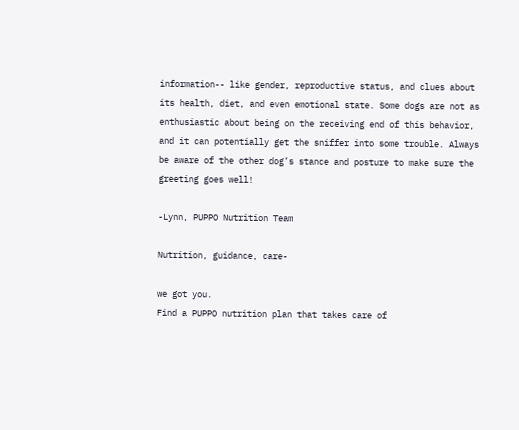information-- like gender, reproductive status, and clues about its health, diet, and even emotional state. Some dogs are not as enthusiastic about being on the receiving end of this behavior, and it can potentially get the sniffer into some trouble. Always be aware of the other dog’s stance and posture to make sure the greeting goes well!

-Lynn, PUPPO Nutrition Team

Nutrition, guidance, care-

we got you.
Find a PUPPO nutrition plan that takes care of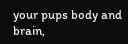your pups body and brain,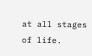at all stages of life.